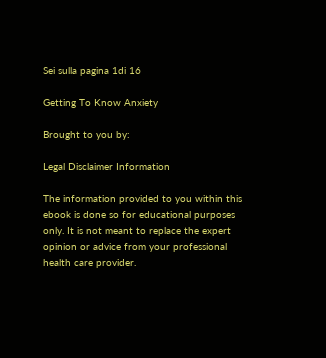Sei sulla pagina 1di 16

Getting To Know Anxiety

Brought to you by:

Legal Disclaimer Information

The information provided to you within this ebook is done so for educational purposes only. It is not meant to replace the expert opinion or advice from your professional health care provider.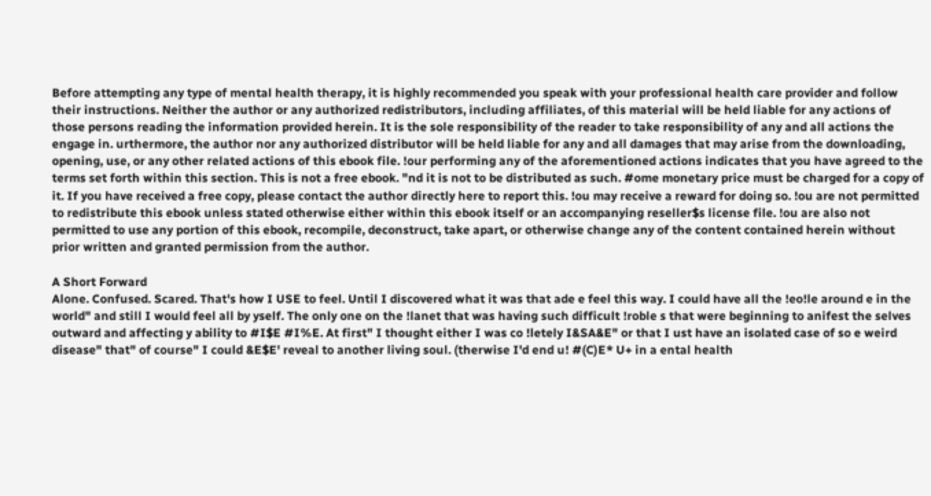Before attempting any type of mental health therapy, it is highly recommended you speak with your professional health care provider and follow their instructions. Neither the author or any authorized redistributors, including affiliates, of this material will be held liable for any actions of those persons reading the information provided herein. It is the sole responsibility of the reader to take responsibility of any and all actions the engage in. urthermore, the author nor any authorized distributor will be held liable for any and all damages that may arise from the downloading, opening, use, or any other related actions of this ebook file. !our performing any of the aforementioned actions indicates that you have agreed to the terms set forth within this section. This is not a free ebook. "nd it is not to be distributed as such. #ome monetary price must be charged for a copy of it. If you have received a free copy, please contact the author directly here to report this. !ou may receive a reward for doing so. !ou are not permitted to redistribute this ebook unless stated otherwise either within this ebook itself or an accompanying reseller$s license file. !ou are also not permitted to use any portion of this ebook, recompile, deconstruct, take apart, or otherwise change any of the content contained herein without prior written and granted permission from the author.

A Short Forward
Alone. Confused. Scared. That's how I USE to feel. Until I discovered what it was that ade e feel this way. I could have all the !eo!le around e in the world" and still I would feel all by yself. The only one on the !lanet that was having such difficult !roble s that were beginning to anifest the selves outward and affecting y ability to #I$E #I%E. At first" I thought either I was co !letely I&SA&E" or that I ust have an isolated case of so e weird disease" that" of course" I could &E$E' reveal to another living soul. (therwise I'd end u! #(C)E* U+ in a ental health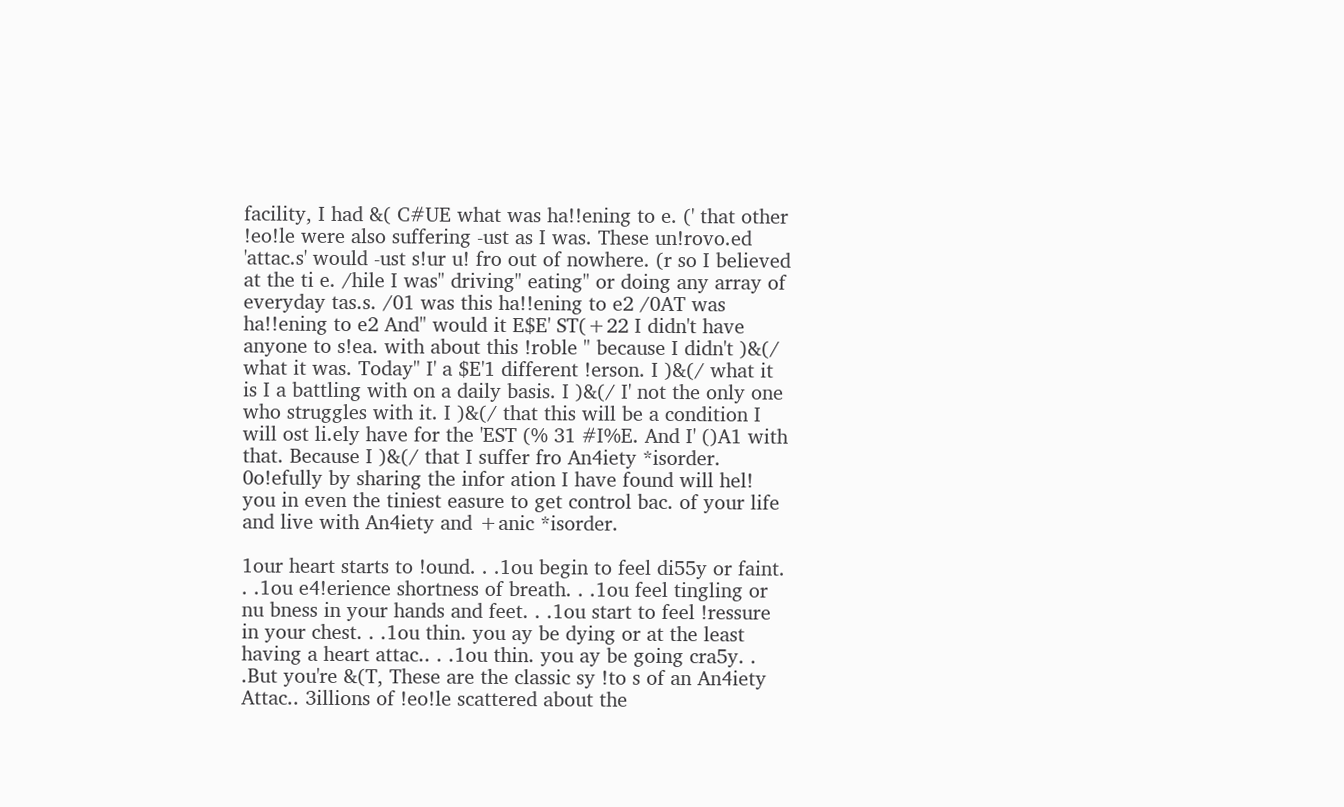facility, I had &( C#UE what was ha!!ening to e. (' that other !eo!le were also suffering -ust as I was. These un!rovo.ed 'attac.s' would -ust s!ur u! fro out of nowhere. (r so I believed at the ti e. /hile I was" driving" eating" or doing any array of everyday tas.s. /01 was this ha!!ening to e2 /0AT was ha!!ening to e2 And" would it E$E' ST(+22 I didn't have anyone to s!ea. with about this !roble " because I didn't )&(/ what it was. Today" I' a $E'1 different !erson. I )&(/ what it is I a battling with on a daily basis. I )&(/ I' not the only one who struggles with it. I )&(/ that this will be a condition I will ost li.ely have for the 'EST (% 31 #I%E. And I' ()A1 with that. Because I )&(/ that I suffer fro An4iety *isorder. 0o!efully by sharing the infor ation I have found will hel! you in even the tiniest easure to get control bac. of your life and live with An4iety and +anic *isorder.

1our heart starts to !ound. . .1ou begin to feel di55y or faint. . .1ou e4!erience shortness of breath. . .1ou feel tingling or nu bness in your hands and feet. . .1ou start to feel !ressure in your chest. . .1ou thin. you ay be dying or at the least having a heart attac.. . .1ou thin. you ay be going cra5y. . .But you're &(T, These are the classic sy !to s of an An4iety Attac.. 3illions of !eo!le scattered about the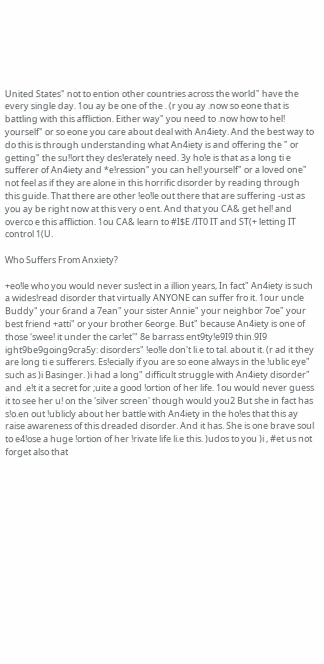United States" not to ention other countries across the world" have the every single day. 1ou ay be one of the . (r you ay .now so eone that is battling with this affliction. Either way" you need to .now how to hel! yourself" or so eone you care about deal with An4iety. And the best way to do this is through understanding what An4iety is and offering the " or getting" the su!!ort they des!erately need. 3y ho!e is that as a long ti e sufferer of An4iety and *e!ression" you can hel! yourself" or a loved one" not feel as if they are alone in this horrific disorder by reading through this guide. That there are other !eo!le out there that are suffering -ust as you ay be right now at this very o ent. And that you CA& get hel! and overco e this affliction. 1ou CA& learn to #I$E /IT0 IT and ST(+ letting IT control 1(U.

Who Suffers From Anxiety?

+eo!le who you would never sus!ect in a illion years, In fact" An4iety is such a wides!read disorder that virtually ANYONE can suffer fro it. 1our uncle Buddy" your 6rand a 7ean" your sister Annie" your neighbor 7oe" your best friend +atti" or your brother 6eorge. But" because An4iety is one of those 'swee! it under the car!et'" 8e barrass ent9ty!e9I9 thin.9I9 ight9be9going9cra5y: disorders" !eo!le don't li.e to tal. about it. (r ad it they are long ti e sufferers. Es!ecially if you are so eone always in the !ublic eye" such as )i Basinger. )i had a long" difficult struggle with An4iety disorder" and .e!t it a secret for ;uite a good !ortion of her life. 1ou would never guess it to see her u! on the 'silver screen' though would you2 But she in fact has s!o.en out !ublicly about her battle with An4iety in the ho!es that this ay raise awareness of this dreaded disorder. And it has. She is one brave soul to e4!ose a huge !ortion of her !rivate life li.e this. )udos to you )i , #et us not forget also that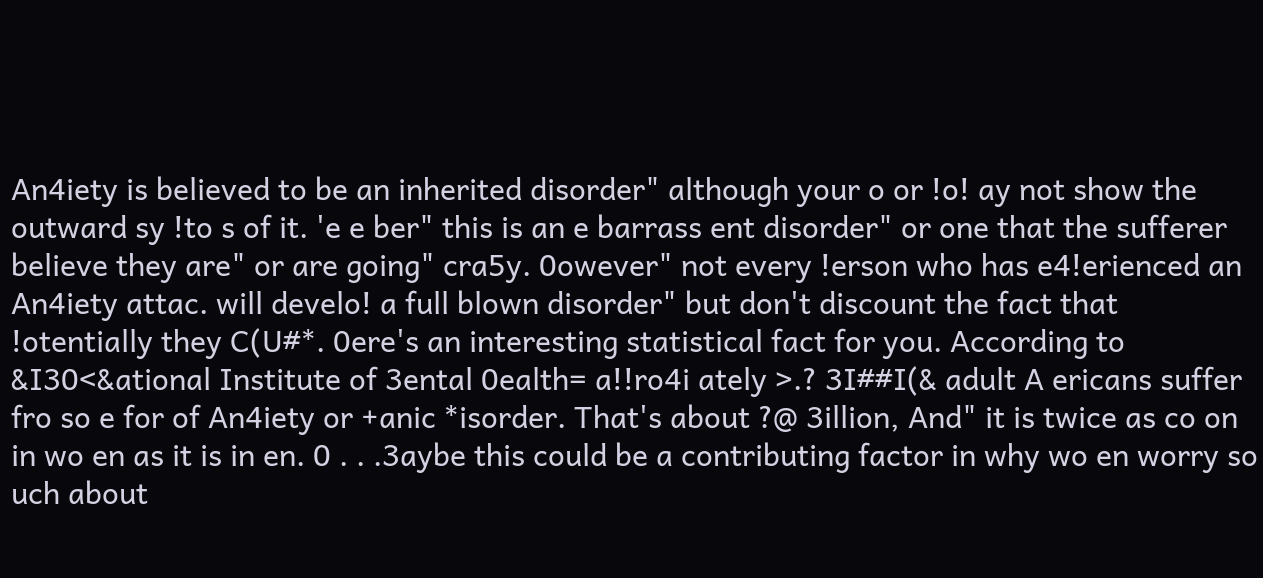An4iety is believed to be an inherited disorder" although your o or !o! ay not show the outward sy !to s of it. 'e e ber" this is an e barrass ent disorder" or one that the sufferer believe they are" or are going" cra5y. 0owever" not every !erson who has e4!erienced an An4iety attac. will develo! a full blown disorder" but don't discount the fact that !otentially they C(U#*. 0ere's an interesting statistical fact for you. According to &I30<&ational Institute of 3ental 0ealth= a!!ro4i ately >.? 3I##I(& adult A ericans suffer fro so e for of An4iety or +anic *isorder. That's about ?@ 3illion, And" it is twice as co on in wo en as it is in en. 0 . . .3aybe this could be a contributing factor in why wo en worry so uch about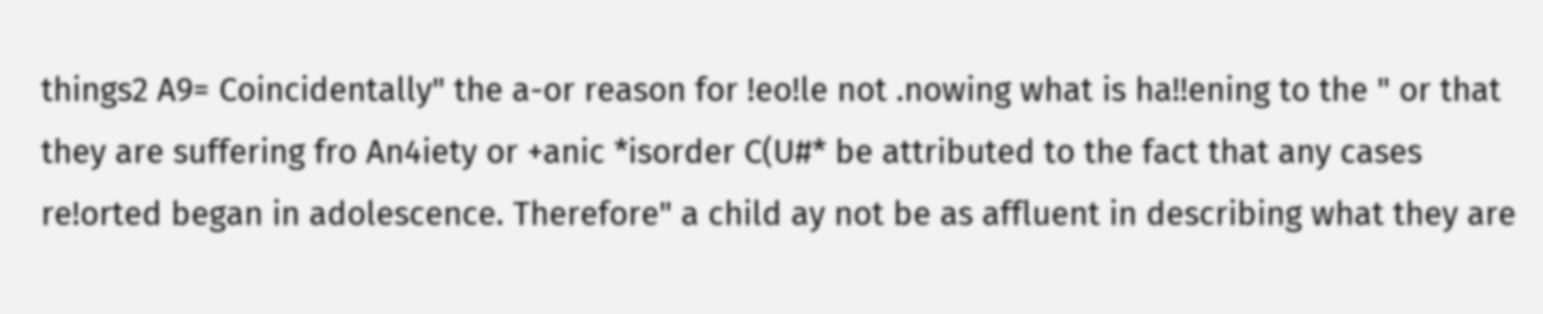things2 A9= Coincidentally" the a-or reason for !eo!le not .nowing what is ha!!ening to the " or that they are suffering fro An4iety or +anic *isorder C(U#* be attributed to the fact that any cases re!orted began in adolescence. Therefore" a child ay not be as affluent in describing what they are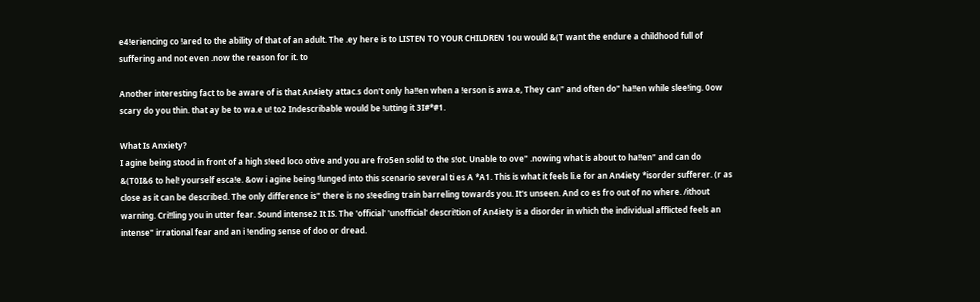e4!eriencing co !ared to the ability of that of an adult. The .ey here is to LISTEN TO YOUR CHILDREN 1ou would &(T want the endure a childhood full of suffering and not even .now the reason for it. to

Another interesting fact to be aware of is that An4iety attac.s don't only ha!!en when a !erson is awa.e, They can" and often do" ha!!en while slee!ing. 0ow scary do you thin. that ay be to wa.e u! to2 Indescribable would be !utting it 3I#*#1.

What Is Anxiety?
I agine being stood in front of a high s!eed loco otive and you are fro5en solid to the s!ot. Unable to ove" .nowing what is about to ha!!en" and can do &(T0I&6 to hel! yourself esca!e. &ow i agine being !lunged into this scenario several ti es A *A1. This is what it feels li.e for an An4iety *isorder sufferer. (r as close as it can be described. The only difference is" there is no s!eeding train barreling towards you. It's unseen. And co es fro out of no where. /ithout warning. Cri!!ling you in utter fear. Sound intense2 It IS. The 'official' 'unofficial' descri!tion of An4iety is a disorder in which the individual afflicted feels an intense" irrational fear and an i !ending sense of doo or dread.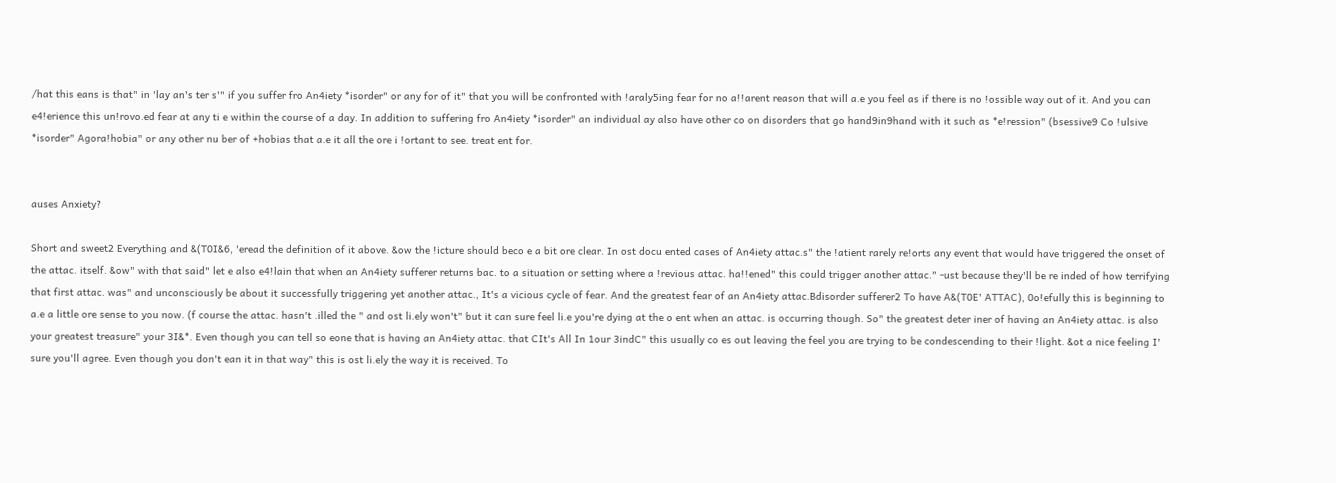/hat this eans is that" in 'lay an's ter s'" if you suffer fro An4iety *isorder" or any for of it" that you will be confronted with !araly5ing fear for no a!!arent reason that will a.e you feel as if there is no !ossible way out of it. And you can e4!erience this un!rovo.ed fear at any ti e within the course of a day. In addition to suffering fro An4iety *isorder" an individual ay also have other co on disorders that go hand9in9hand with it such as *e!ression" (bsessive9 Co !ulsive *isorder" Agora!hobia" or any other nu ber of +hobias that a.e it all the ore i !ortant to see. treat ent for.


auses Anxiety?

Short and sweet2 Everything and &(T0I&6, 'eread the definition of it above. &ow the !icture should beco e a bit ore clear. In ost docu ented cases of An4iety attac.s" the !atient rarely re!orts any event that would have triggered the onset of the attac. itself. &ow" with that said" let e also e4!lain that when an An4iety sufferer returns bac. to a situation or setting where a !revious attac. ha!!ened" this could trigger another attac." -ust because they'll be re inded of how terrifying that first attac. was" and unconsciously be about it successfully triggering yet another attac., It's a vicious cycle of fear. And the greatest fear of an An4iety attac.Bdisorder sufferer2 To have A&(T0E' ATTAC), 0o!efully this is beginning to a.e a little ore sense to you now. (f course the attac. hasn't .illed the " and ost li.ely won't" but it can sure feel li.e you're dying at the o ent when an attac. is occurring though. So" the greatest deter iner of having an An4iety attac. is also your greatest treasure" your 3I&*. Even though you can tell so eone that is having an An4iety attac. that CIt's All In 1our 3indC" this usually co es out leaving the feel you are trying to be condescending to their !light. &ot a nice feeling I' sure you'll agree. Even though you don't ean it in that way" this is ost li.ely the way it is received. To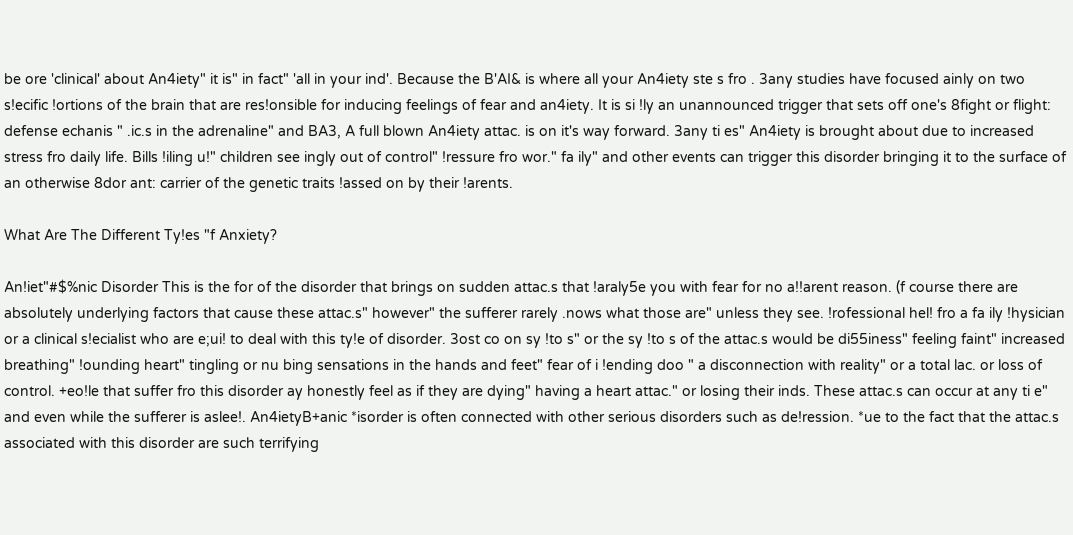be ore 'clinical' about An4iety" it is" in fact" 'all in your ind'. Because the B'AI& is where all your An4iety ste s fro . 3any studies have focused ainly on two s!ecific !ortions of the brain that are res!onsible for inducing feelings of fear and an4iety. It is si !ly an unannounced trigger that sets off one's 8fight or flight: defense echanis " .ic.s in the adrenaline" and BA3, A full blown An4iety attac. is on it's way forward. 3any ti es" An4iety is brought about due to increased stress fro daily life. Bills !iling u!" children see ingly out of control" !ressure fro wor." fa ily" and other events can trigger this disorder bringing it to the surface of an otherwise 8dor ant: carrier of the genetic traits !assed on by their !arents.

What Are The Different Ty!es "f Anxiety?

An!iet"#$%nic Disorder This is the for of the disorder that brings on sudden attac.s that !araly5e you with fear for no a!!arent reason. (f course there are absolutely underlying factors that cause these attac.s" however" the sufferer rarely .nows what those are" unless they see. !rofessional hel! fro a fa ily !hysician or a clinical s!ecialist who are e;ui! to deal with this ty!e of disorder. 3ost co on sy !to s" or the sy !to s of the attac.s would be di55iness" feeling faint" increased breathing" !ounding heart" tingling or nu bing sensations in the hands and feet" fear of i !ending doo " a disconnection with reality" or a total lac. or loss of control. +eo!le that suffer fro this disorder ay honestly feel as if they are dying" having a heart attac." or losing their inds. These attac.s can occur at any ti e" and even while the sufferer is aslee!. An4ietyB+anic *isorder is often connected with other serious disorders such as de!ression. *ue to the fact that the attac.s associated with this disorder are such terrifying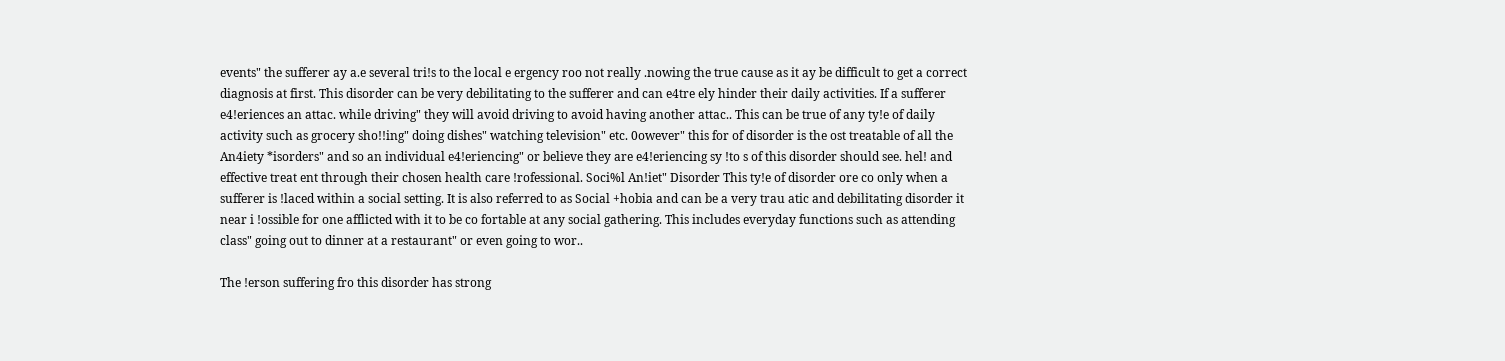events" the sufferer ay a.e several tri!s to the local e ergency roo not really .nowing the true cause as it ay be difficult to get a correct diagnosis at first. This disorder can be very debilitating to the sufferer and can e4tre ely hinder their daily activities. If a sufferer e4!eriences an attac. while driving" they will avoid driving to avoid having another attac.. This can be true of any ty!e of daily activity such as grocery sho!!ing" doing dishes" watching television" etc. 0owever" this for of disorder is the ost treatable of all the An4iety *isorders" and so an individual e4!eriencing" or believe they are e4!eriencing sy !to s of this disorder should see. hel! and effective treat ent through their chosen health care !rofessional. Soci%l An!iet" Disorder This ty!e of disorder ore co only when a sufferer is !laced within a social setting. It is also referred to as Social +hobia and can be a very trau atic and debilitating disorder it near i !ossible for one afflicted with it to be co fortable at any social gathering. This includes everyday functions such as attending class" going out to dinner at a restaurant" or even going to wor..

The !erson suffering fro this disorder has strong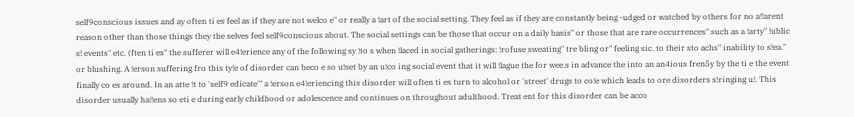self9conscious issues and ay often ti es feel as if they are not welco e" or really a !art of the social setting. They feel as if they are constantly being -udged or watched by others for no a!!arent reason other than those things they the selves feel self9conscious about. The social settings can be those that occur on a daily basis" or those that are rare occurrences" such as a !arty" !ublic s! events" etc. (ften ti es" the sufferer will e4!erience any of the following sy !to s when !laced in social gatherings: !rofuse sweating" tre bling or" feeling sic. to their sto achs" inability to s!ea." or blushing. A !erson suffering fro this ty!e of disorder can beco e so u!set by an u!co ing social event that it will !lague the for wee.s in advance the into an an4ious fren5y by the ti e the event finally co es around. In an atte !t to 'self9 edicate'" a !erson e4!eriencing this disorder will often ti es turn to alcohol or 'street' drugs to co!e which leads to ore disorders s!ringing u!. This disorder usually ha!!ens so eti e during early childhood or adolescence and continues on throughout adulthood. Treat ent for this disorder can be acco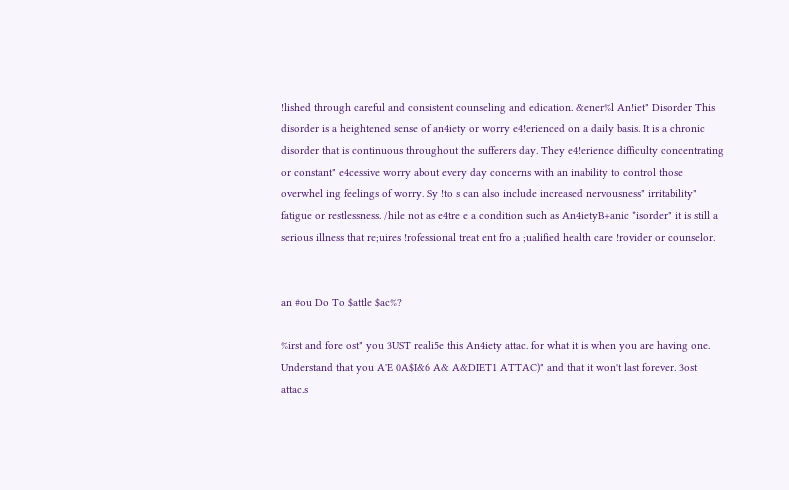!lished through careful and consistent counseling and edication. &ener%l An!iet" Disorder This disorder is a heightened sense of an4iety or worry e4!erienced on a daily basis. It is a chronic disorder that is continuous throughout the sufferers day. They e4!erience difficulty concentrating or constant" e4cessive worry about every day concerns with an inability to control those overwhel ing feelings of worry. Sy !to s can also include increased nervousness" irritability" fatigue or restlessness. /hile not as e4tre e a condition such as An4ietyB+anic *isorder" it is still a serious illness that re;uires !rofessional treat ent fro a ;ualified health care !rovider or counselor.


an #ou Do To $attle $ac%?

%irst and fore ost" you 3UST reali5e this An4iety attac. for what it is when you are having one. Understand that you A'E 0A$I&6 A& A&DIET1 ATTAC)" and that it won't last forever. 3ost attac.s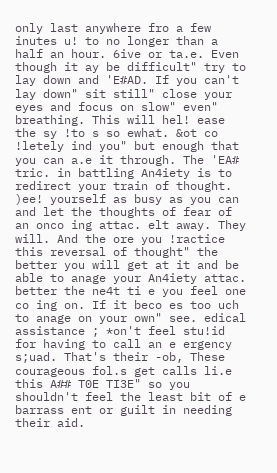only last anywhere fro a few inutes u! to no longer than a half an hour. 6ive or ta.e. Even though it ay be difficult" try to lay down and 'E#AD. If you can't lay down" sit still" close your eyes and focus on slow" even" breathing. This will hel! ease the sy !to s so ewhat. &ot co !letely ind you" but enough that you can a.e it through. The 'EA# tric. in battling An4iety is to redirect your train of thought. )ee! yourself as busy as you can and let the thoughts of fear of an onco ing attac. elt away. They will. And the ore you !ractice this reversal of thought" the better you will get at it and be able to anage your An4iety attac. better the ne4t ti e you feel one co ing on. If it beco es too uch to anage on your own" see. edical assistance ; *on't feel stu!id for having to call an e ergency s;uad. That's their -ob, These courageous fol.s get calls li.e this A## T0E TI3E" so you shouldn't feel the least bit of e barrass ent or guilt in needing their aid.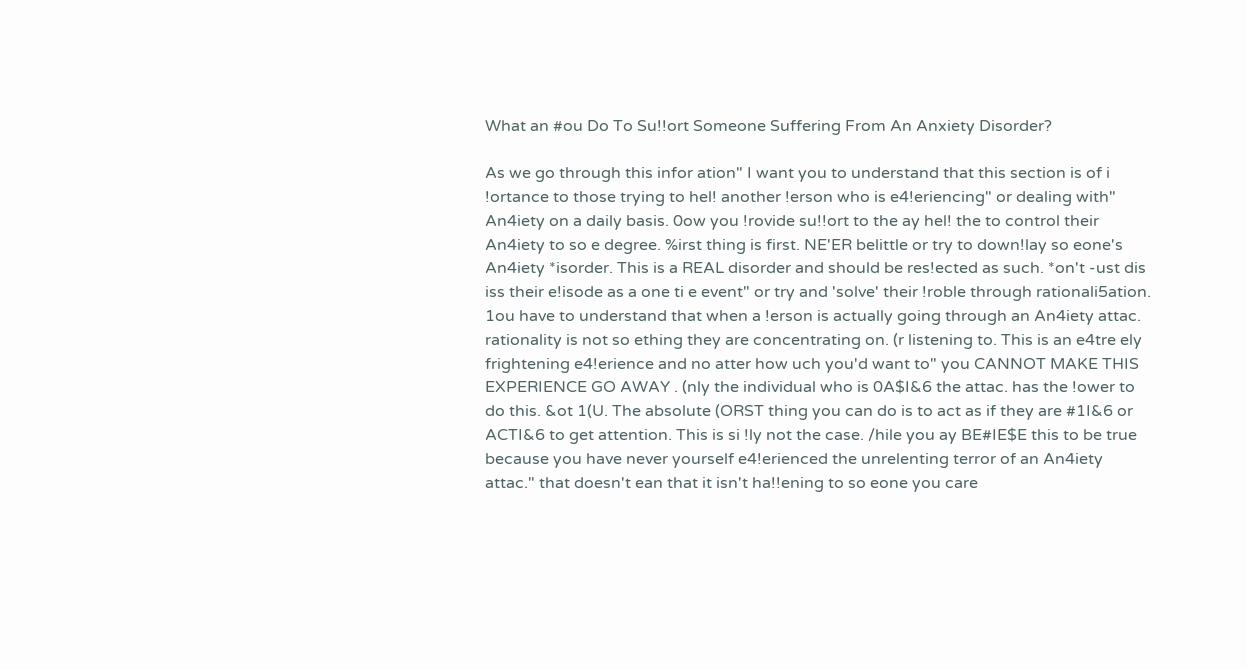What an #ou Do To Su!!ort Someone Suffering From An Anxiety Disorder?

As we go through this infor ation" I want you to understand that this section is of i !ortance to those trying to hel! another !erson who is e4!eriencing" or dealing with" An4iety on a daily basis. 0ow you !rovide su!!ort to the ay hel! the to control their An4iety to so e degree. %irst thing is first. NE'ER belittle or try to down!lay so eone's An4iety *isorder. This is a REAL disorder and should be res!ected as such. *on't -ust dis iss their e!isode as a one ti e event" or try and 'solve' their !roble through rationali5ation. 1ou have to understand that when a !erson is actually going through an An4iety attac. rationality is not so ething they are concentrating on. (r listening to. This is an e4tre ely frightening e4!erience and no atter how uch you'd want to" you CANNOT MAKE THIS EXPERIENCE GO AWAY . (nly the individual who is 0A$I&6 the attac. has the !ower to do this. &ot 1(U. The absolute (ORST thing you can do is to act as if they are #1I&6 or ACTI&6 to get attention. This is si !ly not the case. /hile you ay BE#IE$E this to be true because you have never yourself e4!erienced the unrelenting terror of an An4iety attac." that doesn't ean that it isn't ha!!ening to so eone you care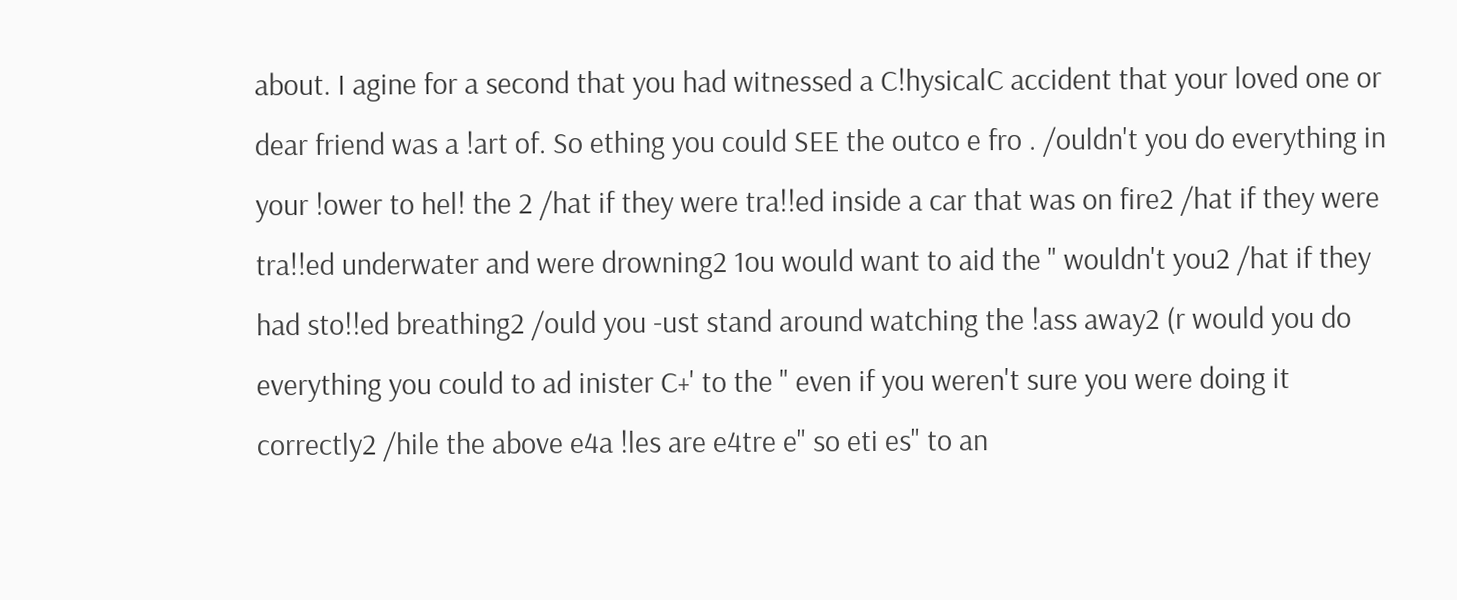about. I agine for a second that you had witnessed a C!hysicalC accident that your loved one or dear friend was a !art of. So ething you could SEE the outco e fro . /ouldn't you do everything in your !ower to hel! the 2 /hat if they were tra!!ed inside a car that was on fire2 /hat if they were tra!!ed underwater and were drowning2 1ou would want to aid the " wouldn't you2 /hat if they had sto!!ed breathing2 /ould you -ust stand around watching the !ass away2 (r would you do everything you could to ad inister C+' to the " even if you weren't sure you were doing it correctly2 /hile the above e4a !les are e4tre e" so eti es" to an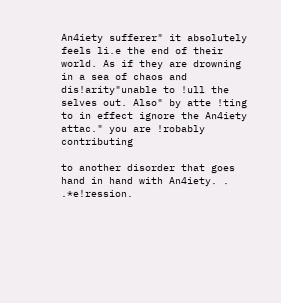An4iety sufferer" it absolutely feels li.e the end of their world. As if they are drowning in a sea of chaos and dis!arity"unable to !ull the selves out. Also" by atte !ting to in effect ignore the An4iety attac." you are !robably contributing

to another disorder that goes hand in hand with An4iety. . .*e!ression.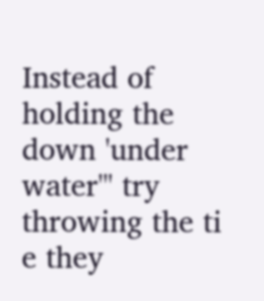Instead of holding the down 'under water'" try throwing the ti e they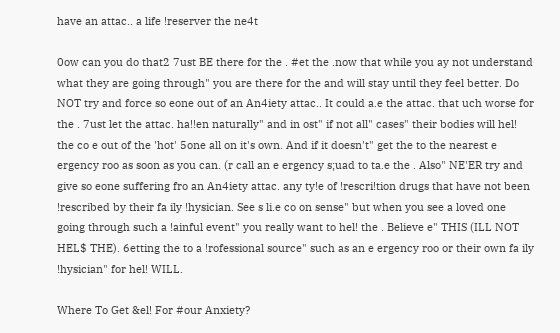have an attac.. a life !reserver the ne4t

0ow can you do that2 7ust BE there for the . #et the .now that while you ay not understand what they are going through" you are there for the and will stay until they feel better. Do NOT try and force so eone out of an An4iety attac.. It could a.e the attac. that uch worse for the . 7ust let the attac. ha!!en naturally" and in ost" if not all" cases" their bodies will hel! the co e out of the 'hot' 5one all on it's own. And if it doesn't" get the to the nearest e ergency roo as soon as you can. (r call an e ergency s;uad to ta.e the . Also" NE'ER try and give so eone suffering fro an An4iety attac. any ty!e of !rescri!tion drugs that have not been !rescribed by their fa ily !hysician. See s li.e co on sense" but when you see a loved one going through such a !ainful event" you really want to hel! the . Believe e" THIS (ILL NOT HEL$ THE). 6etting the to a !rofessional source" such as an e ergency roo or their own fa ily !hysician" for hel! WILL.

Where To Get &el! For #our Anxiety?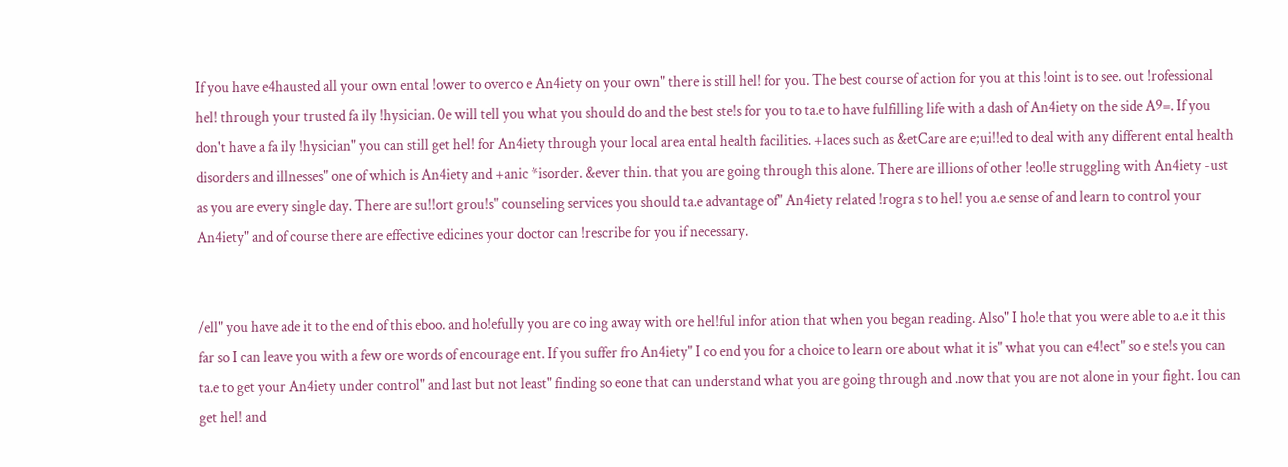If you have e4hausted all your own ental !ower to overco e An4iety on your own" there is still hel! for you. The best course of action for you at this !oint is to see. out !rofessional hel! through your trusted fa ily !hysician. 0e will tell you what you should do and the best ste!s for you to ta.e to have fulfilling life with a dash of An4iety on the side A9=. If you don't have a fa ily !hysician" you can still get hel! for An4iety through your local area ental health facilities. +laces such as &etCare are e;ui!!ed to deal with any different ental health disorders and illnesses" one of which is An4iety and +anic *isorder. &ever thin. that you are going through this alone. There are illions of other !eo!le struggling with An4iety -ust as you are every single day. There are su!!ort grou!s" counseling services you should ta.e advantage of" An4iety related !rogra s to hel! you a.e sense of and learn to control your An4iety" and of course there are effective edicines your doctor can !rescribe for you if necessary.


/ell" you have ade it to the end of this eboo. and ho!efully you are co ing away with ore hel!ful infor ation that when you began reading. Also" I ho!e that you were able to a.e it this far so I can leave you with a few ore words of encourage ent. If you suffer fro An4iety" I co end you for a choice to learn ore about what it is" what you can e4!ect" so e ste!s you can ta.e to get your An4iety under control" and last but not least" finding so eone that can understand what you are going through and .now that you are not alone in your fight. 1ou can get hel! and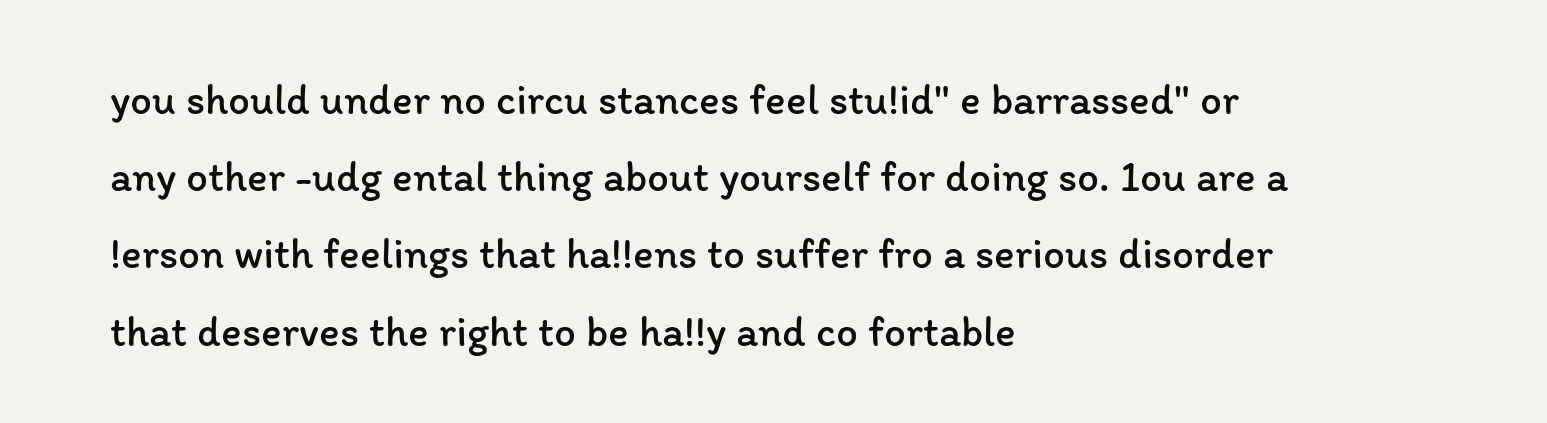you should under no circu stances feel stu!id" e barrassed" or any other -udg ental thing about yourself for doing so. 1ou are a !erson with feelings that ha!!ens to suffer fro a serious disorder that deserves the right to be ha!!y and co fortable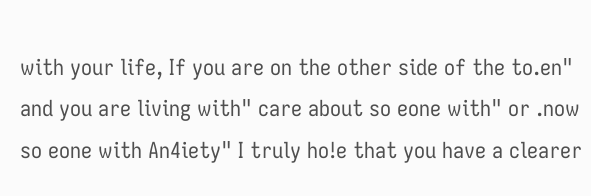with your life, If you are on the other side of the to.en" and you are living with" care about so eone with" or .now so eone with An4iety" I truly ho!e that you have a clearer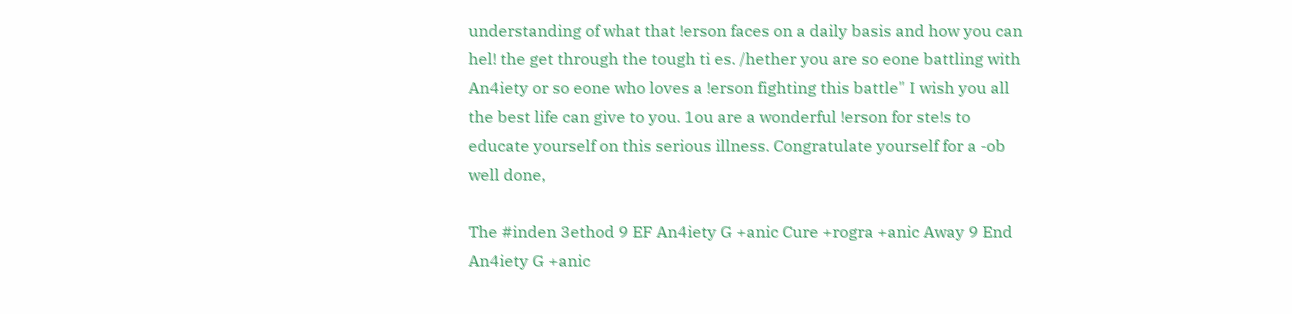understanding of what that !erson faces on a daily basis and how you can hel! the get through the tough ti es. /hether you are so eone battling with An4iety or so eone who loves a !erson fighting this battle" I wish you all the best life can give to you. 1ou are a wonderful !erson for ste!s to educate yourself on this serious illness. Congratulate yourself for a -ob well done,

The #inden 3ethod 9 EF An4iety G +anic Cure +rogra +anic Away 9 End An4iety G +anic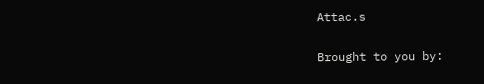Attac.s

Brought to you by: